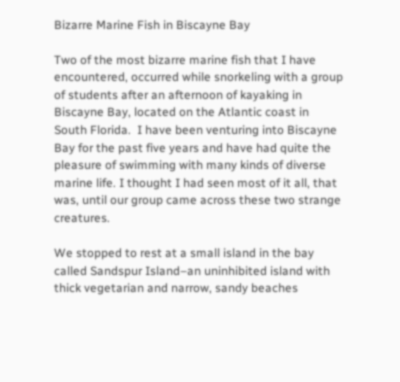Bizarre Marine Fish in Biscayne Bay

Two of the most bizarre marine fish that I have encountered, occurred while snorkeling with a group of students after an afternoon of kayaking in Biscayne Bay, located on the Atlantic coast in South Florida.  I have been venturing into Biscayne Bay for the past five years and have had quite the pleasure of swimming with many kinds of diverse marine life. I thought I had seen most of it all, that was, until our group came across these two strange creatures.

We stopped to rest at a small island in the bay called Sandspur Island–an uninhibited island with thick vegetarian and narrow, sandy beaches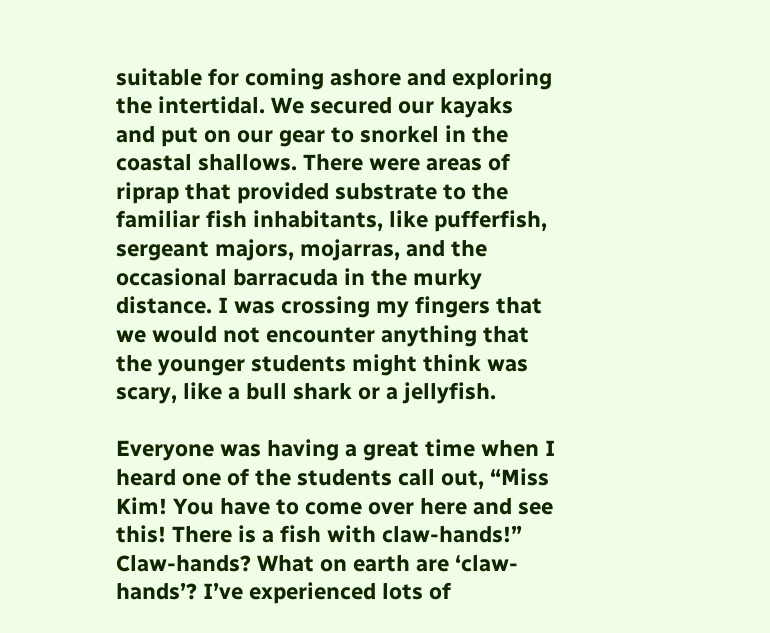suitable for coming ashore and exploring the intertidal. We secured our kayaks and put on our gear to snorkel in the coastal shallows. There were areas of riprap that provided substrate to the familiar fish inhabitants, like pufferfish, sergeant majors, mojarras, and the occasional barracuda in the murky distance. I was crossing my fingers that we would not encounter anything that the younger students might think was scary, like a bull shark or a jellyfish.

Everyone was having a great time when I heard one of the students call out, “Miss Kim! You have to come over here and see this! There is a fish with claw-hands!” Claw-hands? What on earth are ‘claw-hands’? I’ve experienced lots of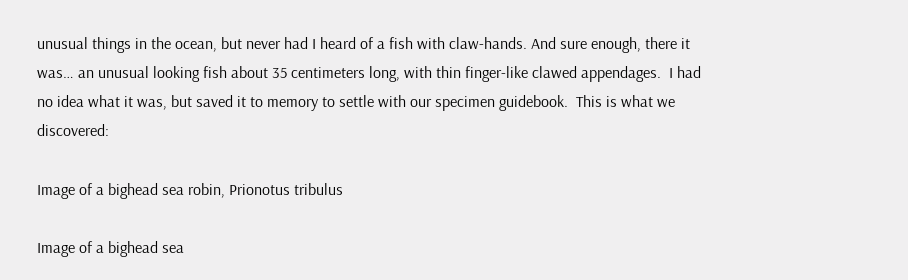unusual things in the ocean, but never had I heard of a fish with claw-hands. And sure enough, there it was… an unusual looking fish about 35 centimeters long, with thin finger-like clawed appendages.  I had no idea what it was, but saved it to memory to settle with our specimen guidebook.  This is what we discovered:

Image of a bighead sea robin, Prionotus tribulus

Image of a bighead sea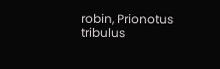robin, Prionotus tribulus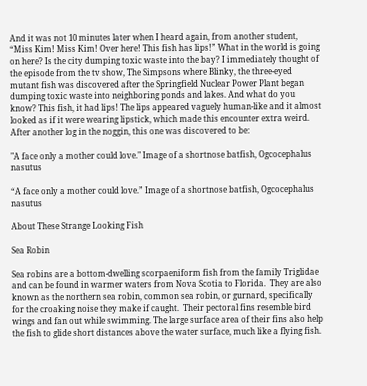And it was not 10 minutes later when I heard again, from another student, “Miss Kim! Miss Kim! Over here! This fish has lips!” What in the world is going on here? Is the city dumping toxic waste into the bay? I immediately thought of the episode from the tv show, The Simpsons where Blinky, the three-eyed mutant fish was discovered after the Springfield Nuclear Power Plant began dumping toxic waste into neighboring ponds and lakes. And what do you know? This fish, it had lips! The lips appeared vaguely human-like and it almost looked as if it were wearing lipstick, which made this encounter extra weird. After another log in the noggin, this one was discovered to be:

"A face only a mother could love." Image of a shortnose batfish, Ogcocephalus nasutus

“A face only a mother could love.” Image of a shortnose batfish, Ogcocephalus nasutus

About These Strange Looking Fish

Sea Robin

Sea robins are a bottom-dwelling scorpaeniform fish from the family Triglidae and can be found in warmer waters from Nova Scotia to Florida.  They are also known as the northern sea robin, common sea robin, or gurnard, specifically for the croaking noise they make if caught.  Their pectoral fins resemble bird wings and fan out while swimming. The large surface area of their fins also help the fish to glide short distances above the water surface, much like a flying fish.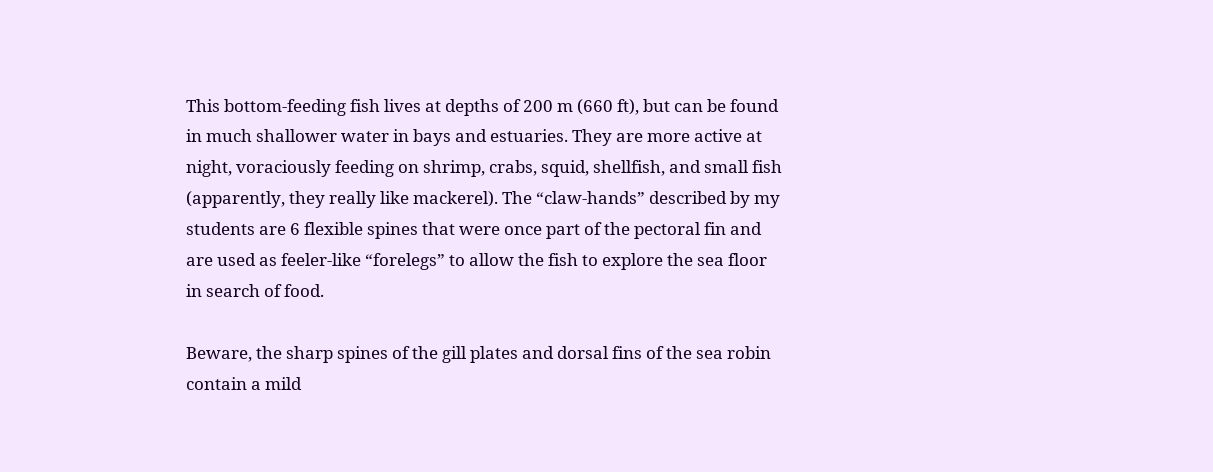This bottom-feeding fish lives at depths of 200 m (660 ft), but can be found in much shallower water in bays and estuaries. They are more active at night, voraciously feeding on shrimp, crabs, squid, shellfish, and small fish (apparently, they really like mackerel). The “claw-hands” described by my students are 6 flexible spines that were once part of the pectoral fin and are used as feeler-like “forelegs” to allow the fish to explore the sea floor in search of food.

Beware, the sharp spines of the gill plates and dorsal fins of the sea robin contain a mild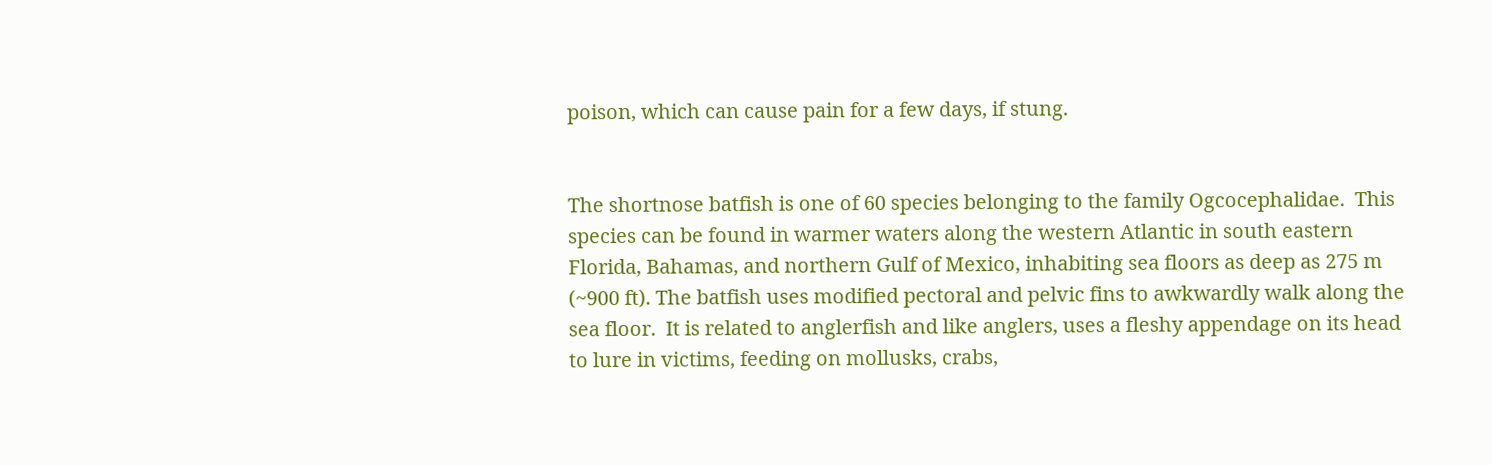poison, which can cause pain for a few days, if stung.


The shortnose batfish is one of 60 species belonging to the family Ogcocephalidae.  This species can be found in warmer waters along the western Atlantic in south eastern Florida, Bahamas, and northern Gulf of Mexico, inhabiting sea floors as deep as 275 m (~900 ft). The batfish uses modified pectoral and pelvic fins to awkwardly walk along the sea floor.  It is related to anglerfish and like anglers, uses a fleshy appendage on its head to lure in victims, feeding on mollusks, crabs,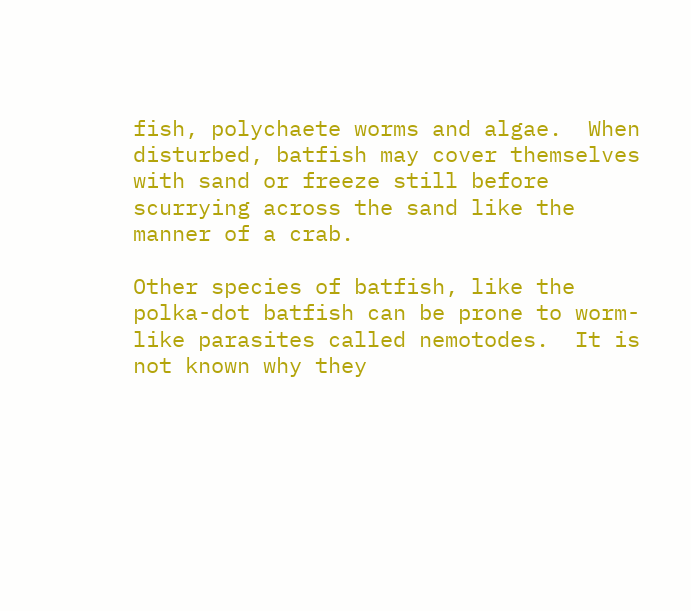fish, polychaete worms and algae.  When disturbed, batfish may cover themselves with sand or freeze still before scurrying across the sand like the manner of a crab.

Other species of batfish, like the polka-dot batfish can be prone to worm-like parasites called nemotodes.  It is not known why they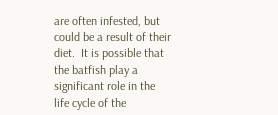are often infested, but could be a result of their diet.  It is possible that the batfish play a significant role in the life cycle of the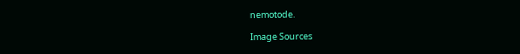nemotode.

Image Sources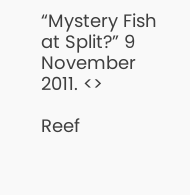“Mystery Fish at Split?” 9 November 2011. <>

Reef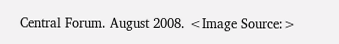Central Forum. August 2008. <Image Source:>